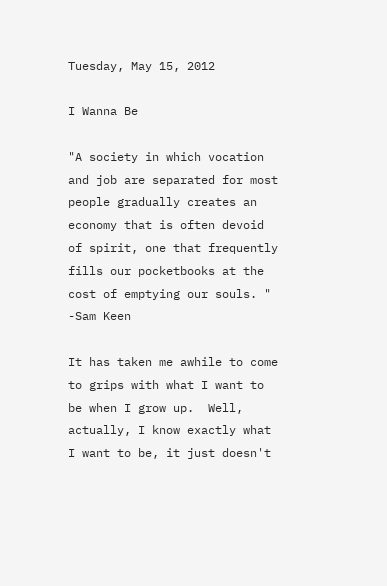Tuesday, May 15, 2012

I Wanna Be

"A society in which vocation and job are separated for most people gradually creates an economy that is often devoid of spirit, one that frequently fills our pocketbooks at the cost of emptying our souls. " -Sam Keen

It has taken me awhile to come to grips with what I want to be when I grow up.  Well, actually, I know exactly what I want to be, it just doesn't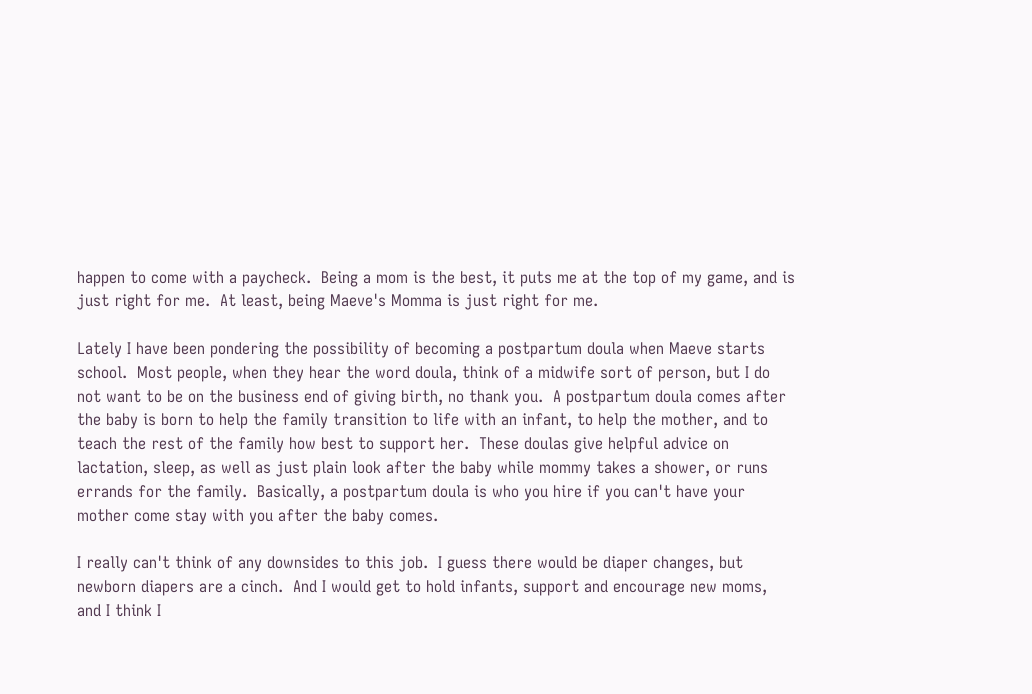happen to come with a paycheck.  Being a mom is the best, it puts me at the top of my game, and is just right for me.  At least, being Maeve's Momma is just right for me.

Lately I have been pondering the possibility of becoming a postpartum doula when Maeve starts school.  Most people, when they hear the word doula, think of a midwife sort of person, but I do not want to be on the business end of giving birth, no thank you.  A postpartum doula comes after the baby is born to help the family transition to life with an infant, to help the mother, and to teach the rest of the family how best to support her.  These doulas give helpful advice on lactation, sleep, as well as just plain look after the baby while mommy takes a shower, or runs errands for the family.  Basically, a postpartum doula is who you hire if you can't have your mother come stay with you after the baby comes.

I really can't think of any downsides to this job.  I guess there would be diaper changes, but newborn diapers are a cinch.  And I would get to hold infants, support and encourage new moms, and I think I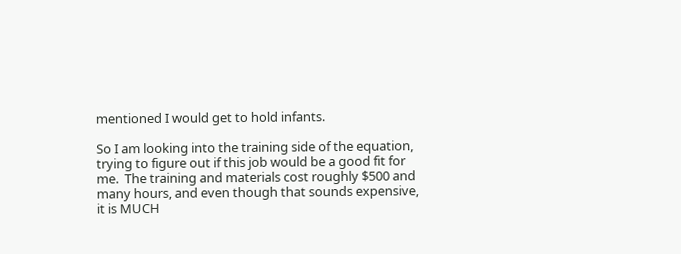mentioned I would get to hold infants.

So I am looking into the training side of the equation, trying to figure out if this job would be a good fit for me.  The training and materials cost roughly $500 and many hours, and even though that sounds expensive, it is MUCH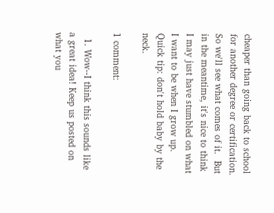cheaper than going back to school for another degree or certification.  So we'll see what comes of it.  But in the meantime, it's nice to think I may just have stumbled on what I want to be when I grow up.
Quick tip: don't hold baby by the neck.

1 comment:

  1. Wow--I think this sounds like a great idea! Keep us posted on what you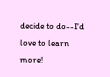decide to do--I'd love to learn more!